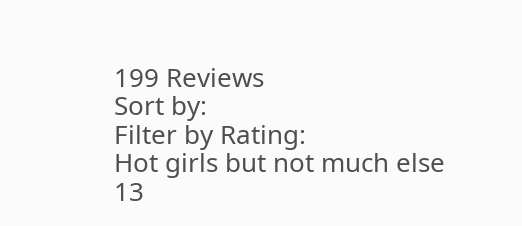199 Reviews
Sort by:
Filter by Rating:
Hot girls but not much else
13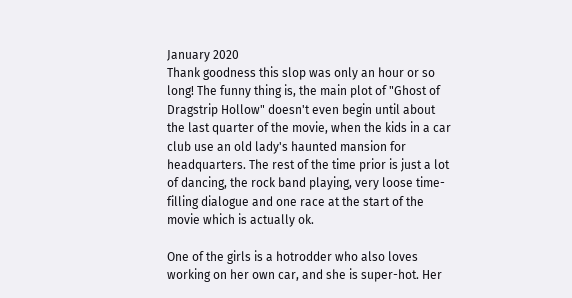January 2020
Thank goodness this slop was only an hour or so long! The funny thing is, the main plot of "Ghost of Dragstrip Hollow" doesn't even begin until about the last quarter of the movie, when the kids in a car club use an old lady's haunted mansion for headquarters. The rest of the time prior is just a lot of dancing, the rock band playing, very loose time-filling dialogue and one race at the start of the movie which is actually ok.

One of the girls is a hotrodder who also loves working on her own car, and she is super-hot. Her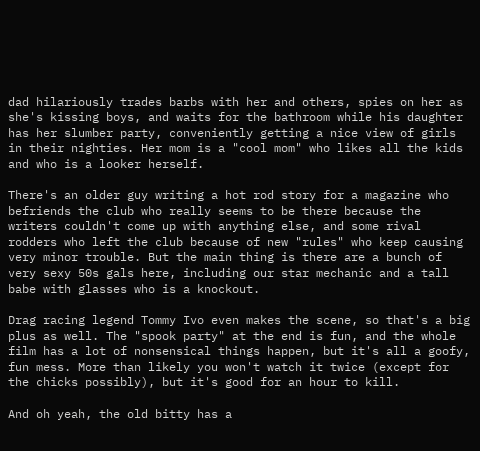dad hilariously trades barbs with her and others, spies on her as she's kissing boys, and waits for the bathroom while his daughter has her slumber party, conveniently getting a nice view of girls in their nighties. Her mom is a "cool mom" who likes all the kids and who is a looker herself.

There's an older guy writing a hot rod story for a magazine who befriends the club who really seems to be there because the writers couldn't come up with anything else, and some rival rodders who left the club because of new "rules" who keep causing very minor trouble. But the main thing is there are a bunch of very sexy 50s gals here, including our star mechanic and a tall babe with glasses who is a knockout.

Drag racing legend Tommy Ivo even makes the scene, so that's a big plus as well. The "spook party" at the end is fun, and the whole film has a lot of nonsensical things happen, but it's all a goofy, fun mess. More than likely you won't watch it twice (except for the chicks possibly), but it's good for an hour to kill.

And oh yeah, the old bitty has a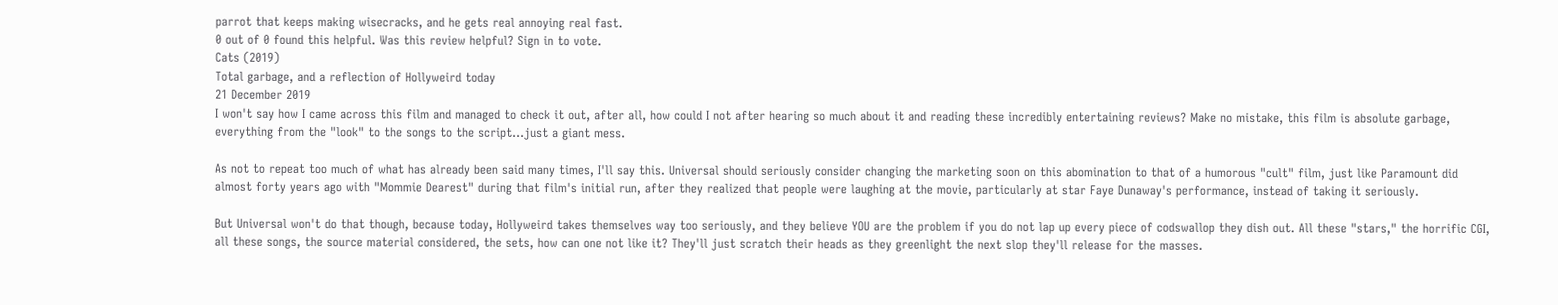parrot that keeps making wisecracks, and he gets real annoying real fast.
0 out of 0 found this helpful. Was this review helpful? Sign in to vote.
Cats (2019)
Total garbage, and a reflection of Hollyweird today
21 December 2019
I won't say how I came across this film and managed to check it out, after all, how could I not after hearing so much about it and reading these incredibly entertaining reviews? Make no mistake, this film is absolute garbage, everything from the "look" to the songs to the script...just a giant mess.

As not to repeat too much of what has already been said many times, I'll say this. Universal should seriously consider changing the marketing soon on this abomination to that of a humorous "cult" film, just like Paramount did almost forty years ago with "Mommie Dearest" during that film's initial run, after they realized that people were laughing at the movie, particularly at star Faye Dunaway's performance, instead of taking it seriously.

But Universal won't do that though, because today, Hollyweird takes themselves way too seriously, and they believe YOU are the problem if you do not lap up every piece of codswallop they dish out. All these "stars," the horrific CGI, all these songs, the source material considered, the sets, how can one not like it? They'll just scratch their heads as they greenlight the next slop they'll release for the masses.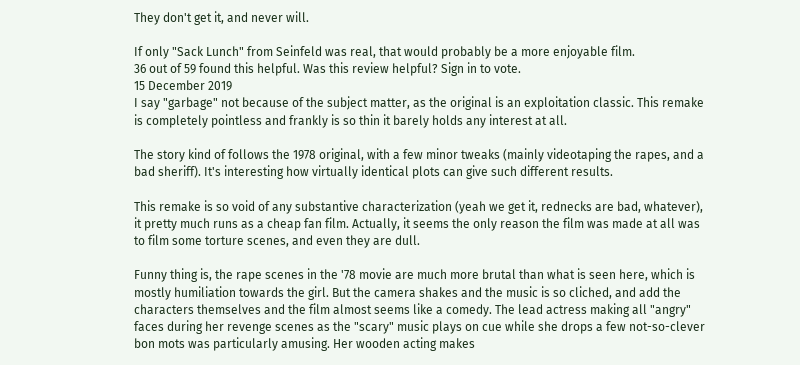They don't get it, and never will.

If only "Sack Lunch" from Seinfeld was real, that would probably be a more enjoyable film.
36 out of 59 found this helpful. Was this review helpful? Sign in to vote.
15 December 2019
I say "garbage" not because of the subject matter, as the original is an exploitation classic. This remake is completely pointless and frankly is so thin it barely holds any interest at all.

The story kind of follows the 1978 original, with a few minor tweaks (mainly videotaping the rapes, and a bad sheriff). It's interesting how virtually identical plots can give such different results.

This remake is so void of any substantive characterization (yeah we get it, rednecks are bad, whatever), it pretty much runs as a cheap fan film. Actually, it seems the only reason the film was made at all was to film some torture scenes, and even they are dull.

Funny thing is, the rape scenes in the '78 movie are much more brutal than what is seen here, which is mostly humiliation towards the girl. But the camera shakes and the music is so cliched, and add the characters themselves and the film almost seems like a comedy. The lead actress making all "angry" faces during her revenge scenes as the "scary" music plays on cue while she drops a few not-so-clever bon mots was particularly amusing. Her wooden acting makes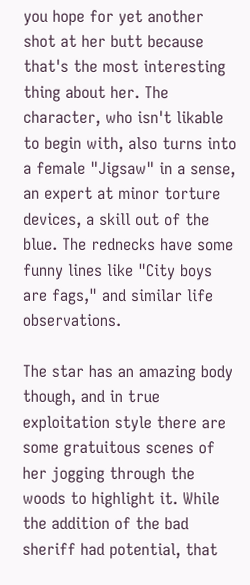you hope for yet another shot at her butt because that's the most interesting thing about her. The character, who isn't likable to begin with, also turns into a female "Jigsaw" in a sense, an expert at minor torture devices, a skill out of the blue. The rednecks have some funny lines like "City boys are fags," and similar life observations.

The star has an amazing body though, and in true exploitation style there are some gratuitous scenes of her jogging through the woods to highlight it. While the addition of the bad sheriff had potential, that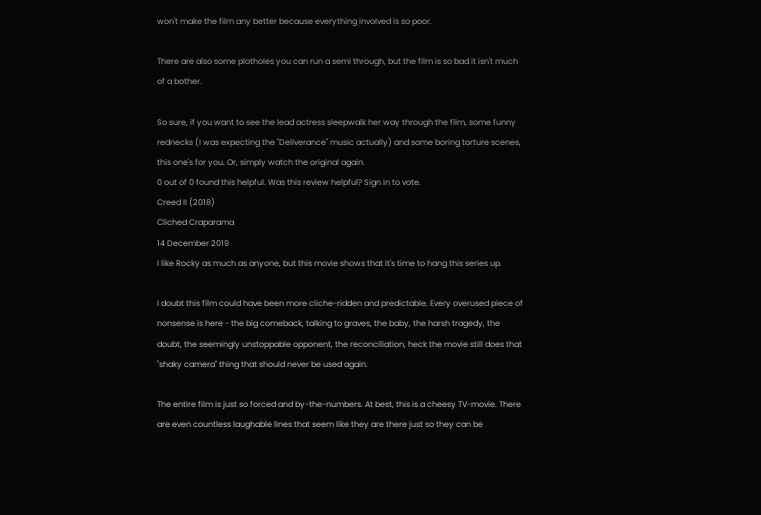won't make the film any better because everything involved is so poor.

There are also some plotholes you can run a semi through, but the film is so bad it isn't much of a bother.

So sure, if you want to see the lead actress sleepwalk her way through the film, some funny rednecks (I was expecting the "Deliverance" music actually) and some boring torture scenes, this one's for you. Or, simply watch the original again.
0 out of 0 found this helpful. Was this review helpful? Sign in to vote.
Creed II (2018)
Cliched Craparama
14 December 2019
I like Rocky as much as anyone, but this movie shows that it's time to hang this series up.

I doubt this film could have been more cliche-ridden and predictable. Every overused piece of nonsense is here - the big comeback, talking to graves, the baby, the harsh tragedy, the doubt, the seemingly unstoppable opponent, the reconciliation, heck the movie still does that "shaky camera" thing that should never be used again.

The entire film is just so forced and by-the-numbers. At best, this is a cheesy TV-movie. There are even countless laughable lines that seem like they are there just so they can be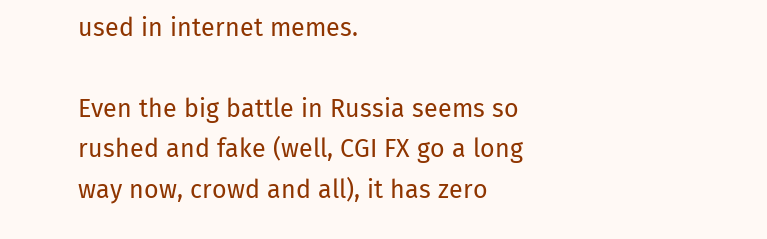used in internet memes.

Even the big battle in Russia seems so rushed and fake (well, CGI FX go a long way now, crowd and all), it has zero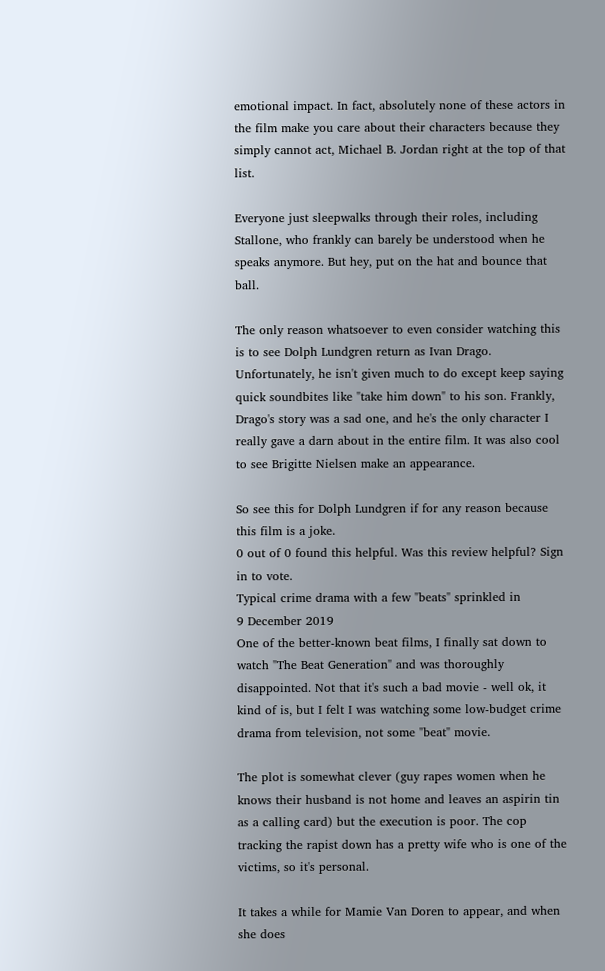emotional impact. In fact, absolutely none of these actors in the film make you care about their characters because they simply cannot act, Michael B. Jordan right at the top of that list.

Everyone just sleepwalks through their roles, including Stallone, who frankly can barely be understood when he speaks anymore. But hey, put on the hat and bounce that ball.

The only reason whatsoever to even consider watching this is to see Dolph Lundgren return as Ivan Drago. Unfortunately, he isn't given much to do except keep saying quick soundbites like "take him down" to his son. Frankly, Drago's story was a sad one, and he's the only character I really gave a darn about in the entire film. It was also cool to see Brigitte Nielsen make an appearance.

So see this for Dolph Lundgren if for any reason because this film is a joke.
0 out of 0 found this helpful. Was this review helpful? Sign in to vote.
Typical crime drama with a few "beats" sprinkled in
9 December 2019
One of the better-known beat films, I finally sat down to watch "The Beat Generation" and was thoroughly disappointed. Not that it's such a bad movie - well ok, it kind of is, but I felt I was watching some low-budget crime drama from television, not some "beat" movie.

The plot is somewhat clever (guy rapes women when he knows their husband is not home and leaves an aspirin tin as a calling card) but the execution is poor. The cop tracking the rapist down has a pretty wife who is one of the victims, so it's personal.

It takes a while for Mamie Van Doren to appear, and when she does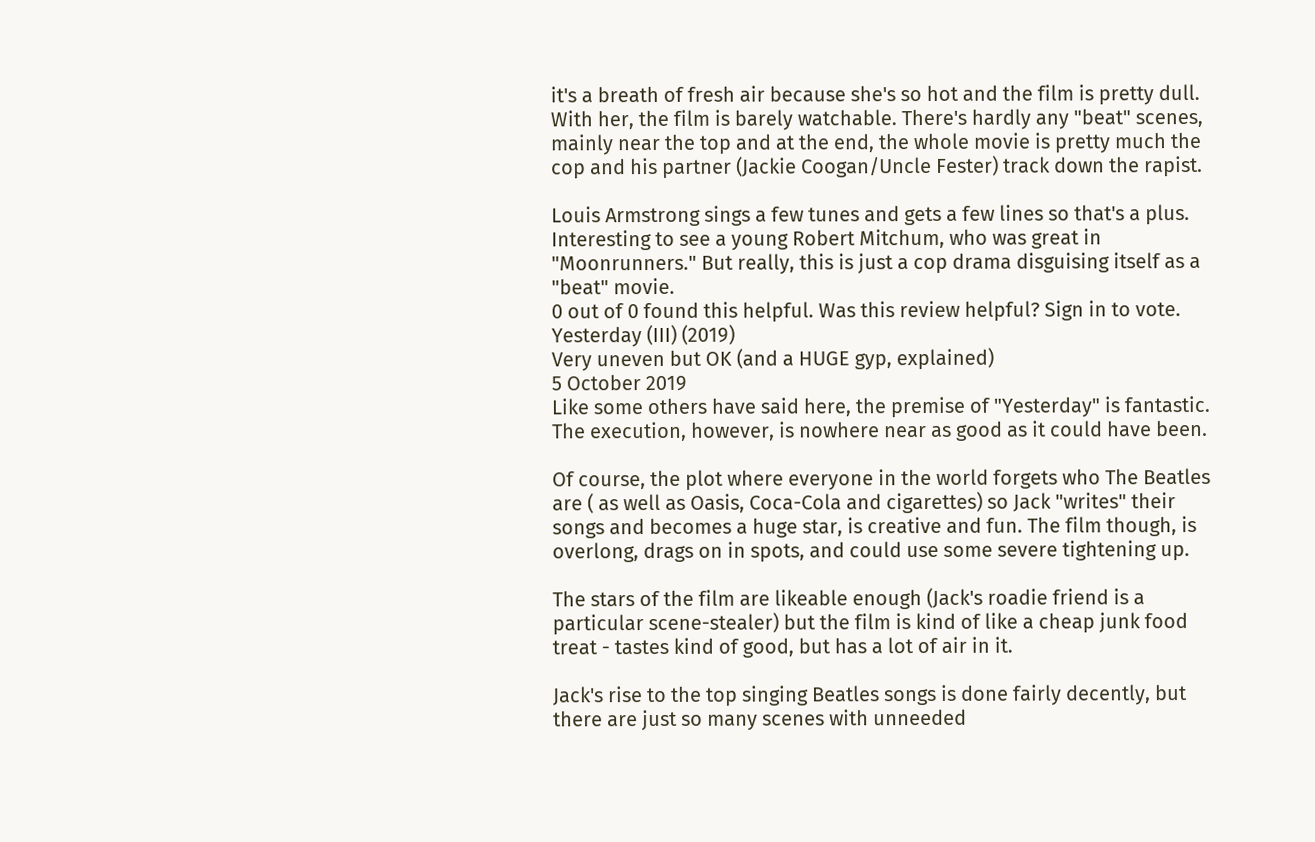it's a breath of fresh air because she's so hot and the film is pretty dull. With her, the film is barely watchable. There's hardly any "beat" scenes, mainly near the top and at the end, the whole movie is pretty much the cop and his partner (Jackie Coogan/Uncle Fester) track down the rapist.

Louis Armstrong sings a few tunes and gets a few lines so that's a plus. Interesting to see a young Robert Mitchum, who was great in "Moonrunners." But really, this is just a cop drama disguising itself as a "beat" movie.
0 out of 0 found this helpful. Was this review helpful? Sign in to vote.
Yesterday (III) (2019)
Very uneven but OK (and a HUGE gyp, explained)
5 October 2019
Like some others have said here, the premise of "Yesterday" is fantastic. The execution, however, is nowhere near as good as it could have been.

Of course, the plot where everyone in the world forgets who The Beatles are ( as well as Oasis, Coca-Cola and cigarettes) so Jack "writes" their songs and becomes a huge star, is creative and fun. The film though, is overlong, drags on in spots, and could use some severe tightening up.

The stars of the film are likeable enough (Jack's roadie friend is a particular scene-stealer) but the film is kind of like a cheap junk food treat - tastes kind of good, but has a lot of air in it.

Jack's rise to the top singing Beatles songs is done fairly decently, but there are just so many scenes with unneeded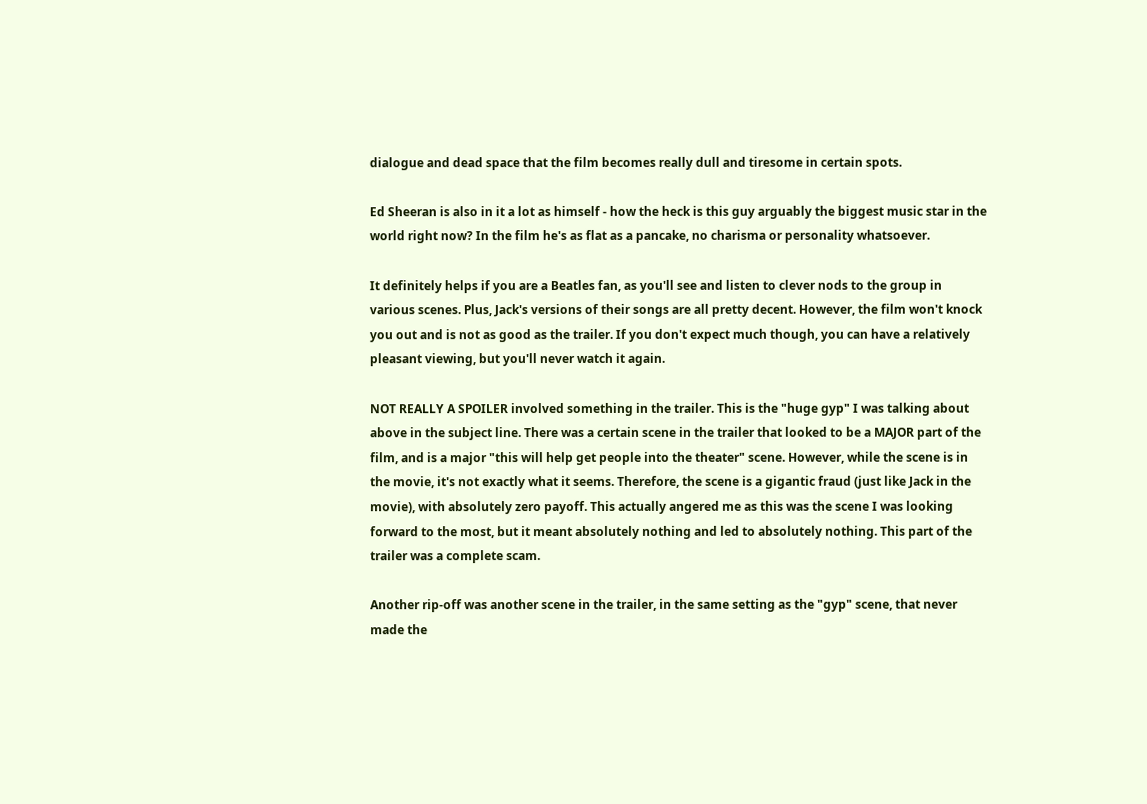dialogue and dead space that the film becomes really dull and tiresome in certain spots.

Ed Sheeran is also in it a lot as himself - how the heck is this guy arguably the biggest music star in the world right now? In the film he's as flat as a pancake, no charisma or personality whatsoever.

It definitely helps if you are a Beatles fan, as you'll see and listen to clever nods to the group in various scenes. Plus, Jack's versions of their songs are all pretty decent. However, the film won't knock you out and is not as good as the trailer. If you don't expect much though, you can have a relatively pleasant viewing, but you'll never watch it again.

NOT REALLY A SPOILER involved something in the trailer. This is the "huge gyp" I was talking about above in the subject line. There was a certain scene in the trailer that looked to be a MAJOR part of the film, and is a major "this will help get people into the theater" scene. However, while the scene is in the movie, it's not exactly what it seems. Therefore, the scene is a gigantic fraud (just like Jack in the movie), with absolutely zero payoff. This actually angered me as this was the scene I was looking forward to the most, but it meant absolutely nothing and led to absolutely nothing. This part of the trailer was a complete scam.

Another rip-off was another scene in the trailer, in the same setting as the "gyp" scene, that never made the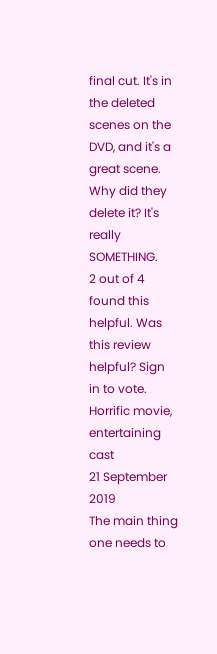final cut. It's in the deleted scenes on the DVD, and it's a great scene. Why did they delete it? It's really SOMETHING.
2 out of 4 found this helpful. Was this review helpful? Sign in to vote.
Horrific movie, entertaining cast
21 September 2019
The main thing one needs to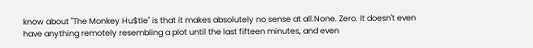know about "The Monkey Hu$tle" is that it makes absolutely no sense at all.None. Zero. It doesn't even have anything remotely resembling a plot until the last fifteen minutes, and even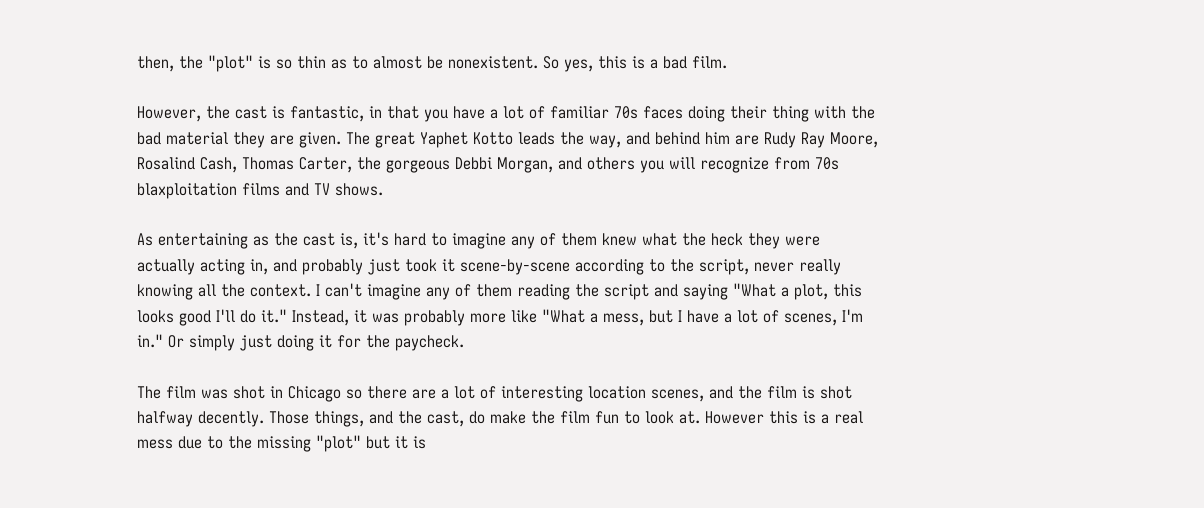then, the "plot" is so thin as to almost be nonexistent. So yes, this is a bad film.

However, the cast is fantastic, in that you have a lot of familiar 70s faces doing their thing with the bad material they are given. The great Yaphet Kotto leads the way, and behind him are Rudy Ray Moore, Rosalind Cash, Thomas Carter, the gorgeous Debbi Morgan, and others you will recognize from 70s blaxploitation films and TV shows.

As entertaining as the cast is, it's hard to imagine any of them knew what the heck they were actually acting in, and probably just took it scene-by-scene according to the script, never really knowing all the context. I can't imagine any of them reading the script and saying "What a plot, this looks good I'll do it." Instead, it was probably more like "What a mess, but I have a lot of scenes, I'm in." Or simply just doing it for the paycheck.

The film was shot in Chicago so there are a lot of interesting location scenes, and the film is shot halfway decently. Those things, and the cast, do make the film fun to look at. However this is a real mess due to the missing "plot" but it is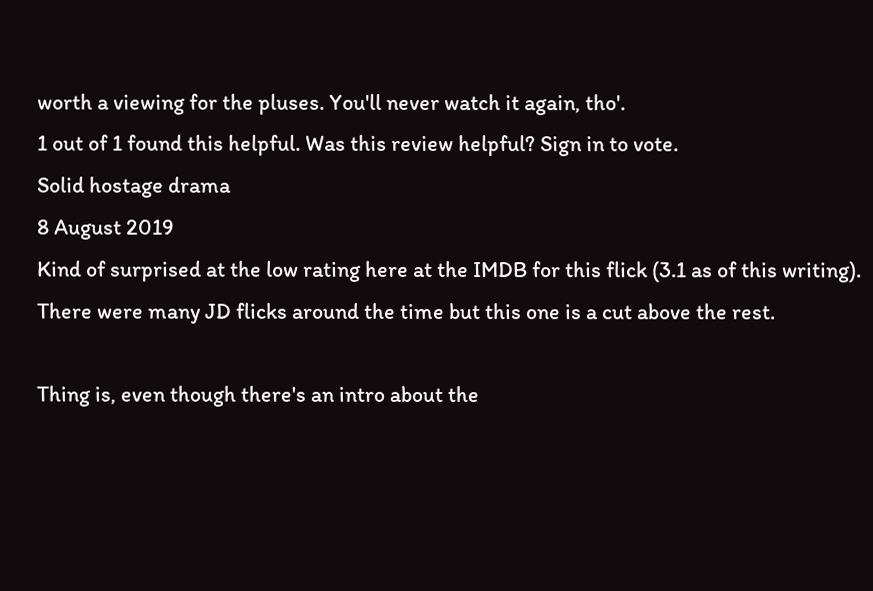worth a viewing for the pluses. You'll never watch it again, tho'.
1 out of 1 found this helpful. Was this review helpful? Sign in to vote.
Solid hostage drama
8 August 2019
Kind of surprised at the low rating here at the IMDB for this flick (3.1 as of this writing). There were many JD flicks around the time but this one is a cut above the rest.

Thing is, even though there's an intro about the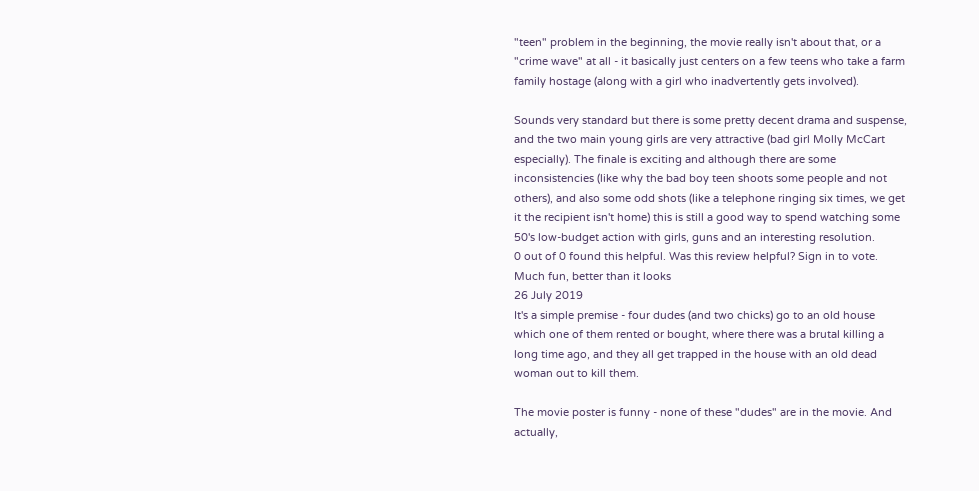"teen" problem in the beginning, the movie really isn't about that, or a "crime wave" at all - it basically just centers on a few teens who take a farm family hostage (along with a girl who inadvertently gets involved).

Sounds very standard but there is some pretty decent drama and suspense, and the two main young girls are very attractive (bad girl Molly McCart especially). The finale is exciting and although there are some inconsistencies (like why the bad boy teen shoots some people and not others), and also some odd shots (like a telephone ringing six times, we get it the recipient isn't home) this is still a good way to spend watching some 50's low-budget action with girls, guns and an interesting resolution.
0 out of 0 found this helpful. Was this review helpful? Sign in to vote.
Much fun, better than it looks
26 July 2019
It's a simple premise - four dudes (and two chicks) go to an old house which one of them rented or bought, where there was a brutal killing a long time ago, and they all get trapped in the house with an old dead woman out to kill them.

The movie poster is funny - none of these "dudes" are in the movie. And actually,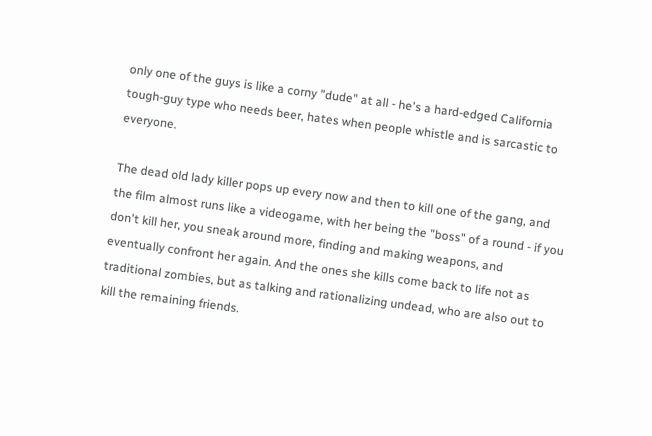only one of the guys is like a corny "dude" at all - he's a hard-edged California tough-guy type who needs beer, hates when people whistle and is sarcastic to everyone.

The dead old lady killer pops up every now and then to kill one of the gang, and the film almost runs like a videogame, with her being the "boss" of a round - if you don't kill her, you sneak around more, finding and making weapons, and eventually confront her again. And the ones she kills come back to life not as traditional zombies, but as talking and rationalizing undead, who are also out to kill the remaining friends.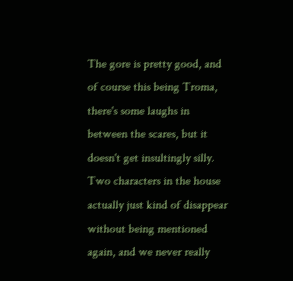The gore is pretty good, and of course this being Troma, there's some laughs in between the scares, but it doesn't get insultingly silly. Two characters in the house actually just kind of disappear without being mentioned again, and we never really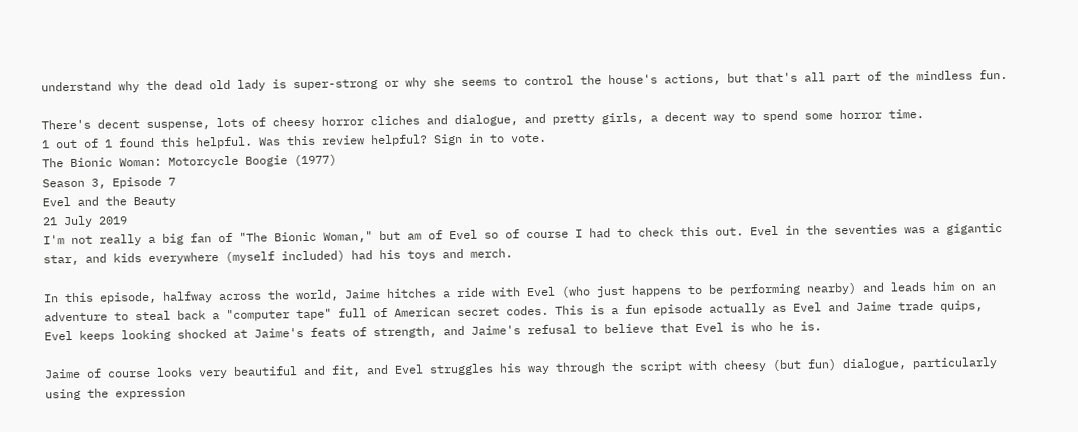understand why the dead old lady is super-strong or why she seems to control the house's actions, but that's all part of the mindless fun.

There's decent suspense, lots of cheesy horror cliches and dialogue, and pretty girls, a decent way to spend some horror time.
1 out of 1 found this helpful. Was this review helpful? Sign in to vote.
The Bionic Woman: Motorcycle Boogie (1977)
Season 3, Episode 7
Evel and the Beauty
21 July 2019
I'm not really a big fan of "The Bionic Woman," but am of Evel so of course I had to check this out. Evel in the seventies was a gigantic star, and kids everywhere (myself included) had his toys and merch.

In this episode, halfway across the world, Jaime hitches a ride with Evel (who just happens to be performing nearby) and leads him on an adventure to steal back a "computer tape" full of American secret codes. This is a fun episode actually as Evel and Jaime trade quips, Evel keeps looking shocked at Jaime's feats of strength, and Jaime's refusal to believe that Evel is who he is.

Jaime of course looks very beautiful and fit, and Evel struggles his way through the script with cheesy (but fun) dialogue, particularly using the expression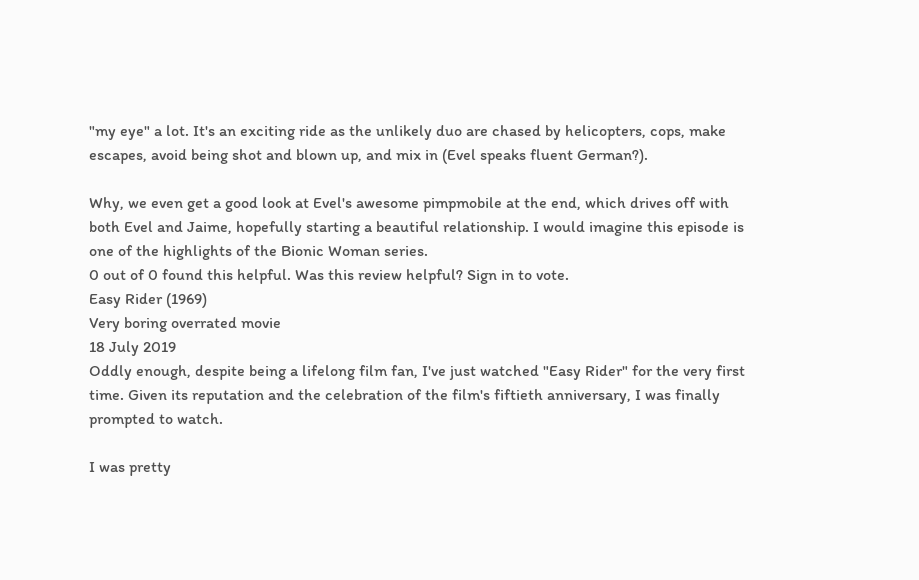"my eye" a lot. It's an exciting ride as the unlikely duo are chased by helicopters, cops, make escapes, avoid being shot and blown up, and mix in (Evel speaks fluent German?).

Why, we even get a good look at Evel's awesome pimpmobile at the end, which drives off with both Evel and Jaime, hopefully starting a beautiful relationship. I would imagine this episode is one of the highlights of the Bionic Woman series.
0 out of 0 found this helpful. Was this review helpful? Sign in to vote.
Easy Rider (1969)
Very boring overrated movie
18 July 2019
Oddly enough, despite being a lifelong film fan, I've just watched "Easy Rider" for the very first time. Given its reputation and the celebration of the film's fiftieth anniversary, I was finally prompted to watch.

I was pretty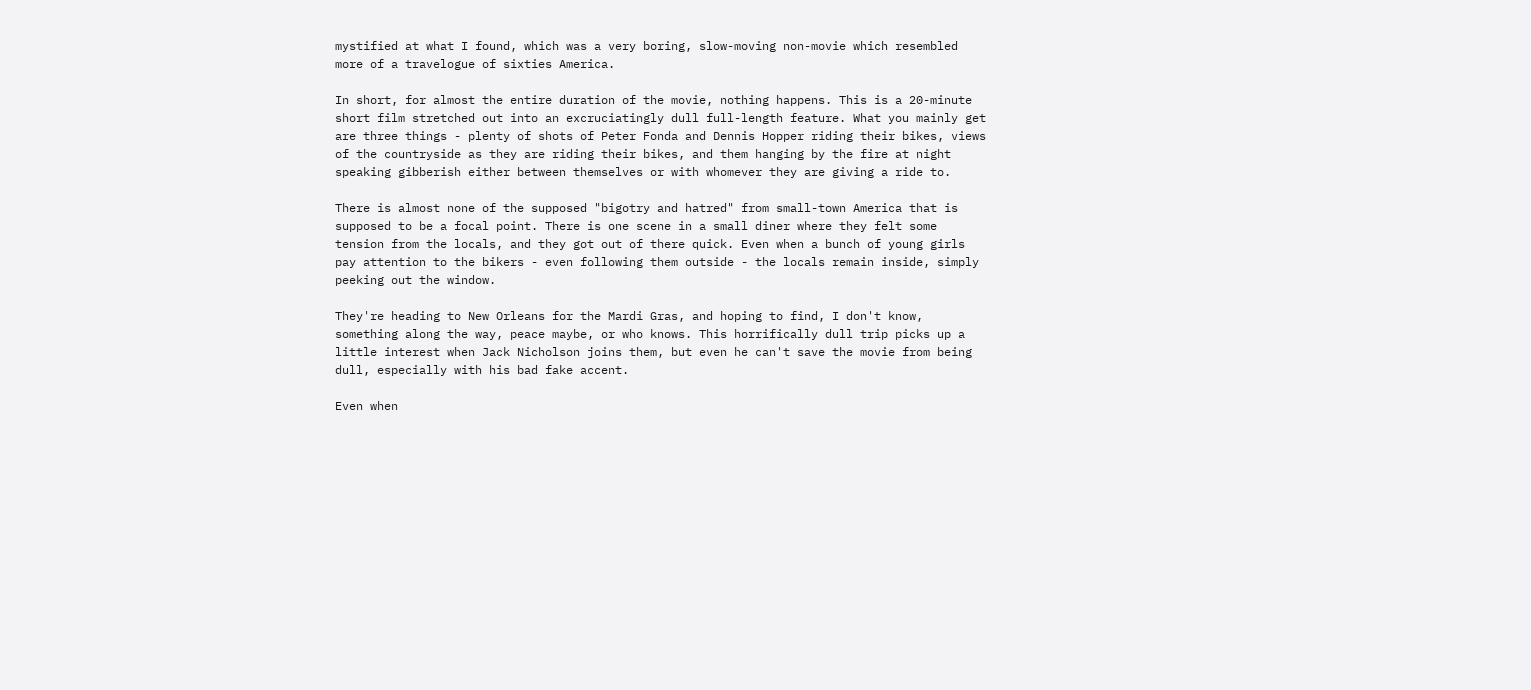mystified at what I found, which was a very boring, slow-moving non-movie which resembled more of a travelogue of sixties America.

In short, for almost the entire duration of the movie, nothing happens. This is a 20-minute short film stretched out into an excruciatingly dull full-length feature. What you mainly get are three things - plenty of shots of Peter Fonda and Dennis Hopper riding their bikes, views of the countryside as they are riding their bikes, and them hanging by the fire at night speaking gibberish either between themselves or with whomever they are giving a ride to.

There is almost none of the supposed "bigotry and hatred" from small-town America that is supposed to be a focal point. There is one scene in a small diner where they felt some tension from the locals, and they got out of there quick. Even when a bunch of young girls pay attention to the bikers - even following them outside - the locals remain inside, simply peeking out the window.

They're heading to New Orleans for the Mardi Gras, and hoping to find, I don't know, something along the way, peace maybe, or who knows. This horrifically dull trip picks up a little interest when Jack Nicholson joins them, but even he can't save the movie from being dull, especially with his bad fake accent.

Even when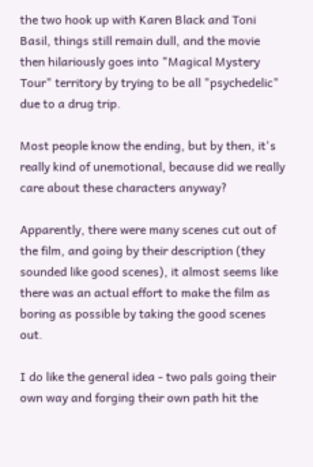the two hook up with Karen Black and Toni Basil, things still remain dull, and the movie then hilariously goes into "Magical Mystery Tour" territory by trying to be all "psychedelic" due to a drug trip.

Most people know the ending, but by then, it's really kind of unemotional, because did we really care about these characters anyway?

Apparently, there were many scenes cut out of the film, and going by their description (they sounded like good scenes), it almost seems like there was an actual effort to make the film as boring as possible by taking the good scenes out.

I do like the general idea - two pals going their own way and forging their own path hit the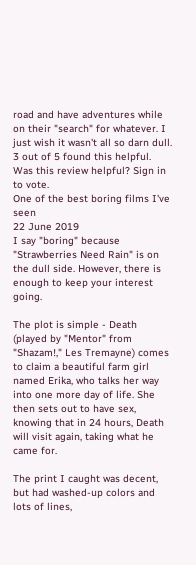road and have adventures while on their "search" for whatever. I just wish it wasn't all so darn dull.
3 out of 5 found this helpful. Was this review helpful? Sign in to vote.
One of the best boring films I've seen
22 June 2019
I say "boring" because "Strawberries Need Rain" is on the dull side. However, there is enough to keep your interest going.

The plot is simple - Death (played by "Mentor" from "Shazam!," Les Tremayne) comes to claim a beautiful farm girl named Erika, who talks her way into one more day of life. She then sets out to have sex, knowing that in 24 hours, Death will visit again, taking what he came for.

The print I caught was decent, but had washed-up colors and lots of lines,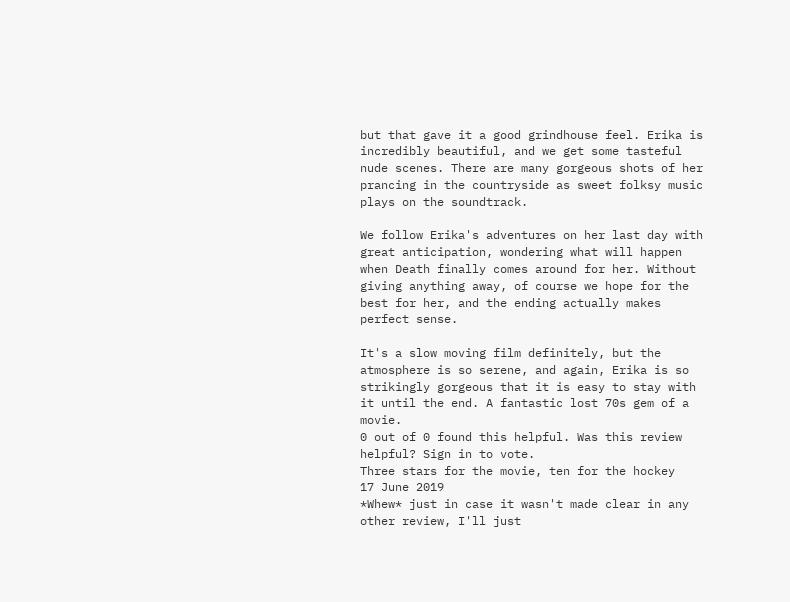but that gave it a good grindhouse feel. Erika is incredibly beautiful, and we get some tasteful nude scenes. There are many gorgeous shots of her prancing in the countryside as sweet folksy music plays on the soundtrack.

We follow Erika's adventures on her last day with great anticipation, wondering what will happen when Death finally comes around for her. Without giving anything away, of course we hope for the best for her, and the ending actually makes perfect sense.

It's a slow moving film definitely, but the atmosphere is so serene, and again, Erika is so strikingly gorgeous that it is easy to stay with it until the end. A fantastic lost 70s gem of a movie.
0 out of 0 found this helpful. Was this review helpful? Sign in to vote.
Three stars for the movie, ten for the hockey
17 June 2019
*Whew* just in case it wasn't made clear in any other review, I'll just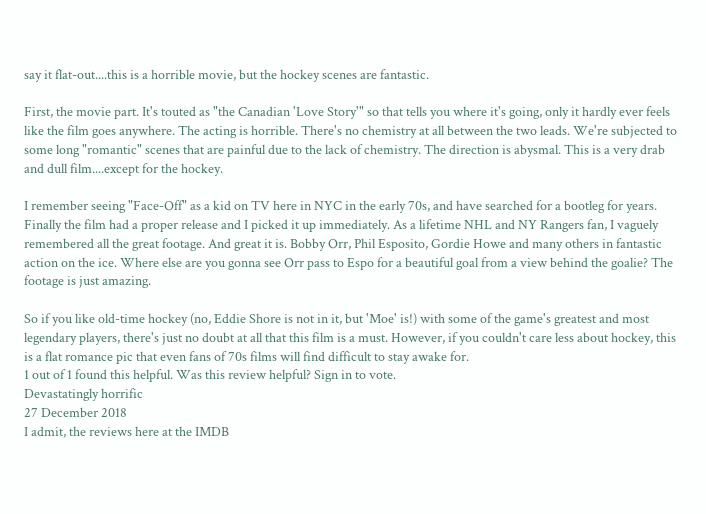say it flat-out....this is a horrible movie, but the hockey scenes are fantastic.

First, the movie part. It's touted as "the Canadian 'Love Story'" so that tells you where it's going, only it hardly ever feels like the film goes anywhere. The acting is horrible. There's no chemistry at all between the two leads. We're subjected to some long "romantic" scenes that are painful due to the lack of chemistry. The direction is abysmal. This is a very drab and dull film....except for the hockey.

I remember seeing "Face-Off" as a kid on TV here in NYC in the early 70s, and have searched for a bootleg for years. Finally the film had a proper release and I picked it up immediately. As a lifetime NHL and NY Rangers fan, I vaguely remembered all the great footage. And great it is. Bobby Orr, Phil Esposito, Gordie Howe and many others in fantastic action on the ice. Where else are you gonna see Orr pass to Espo for a beautiful goal from a view behind the goalie? The footage is just amazing.

So if you like old-time hockey (no, Eddie Shore is not in it, but 'Moe' is!) with some of the game's greatest and most legendary players, there's just no doubt at all that this film is a must. However, if you couldn't care less about hockey, this is a flat romance pic that even fans of 70s films will find difficult to stay awake for.
1 out of 1 found this helpful. Was this review helpful? Sign in to vote.
Devastatingly horrific
27 December 2018
I admit, the reviews here at the IMDB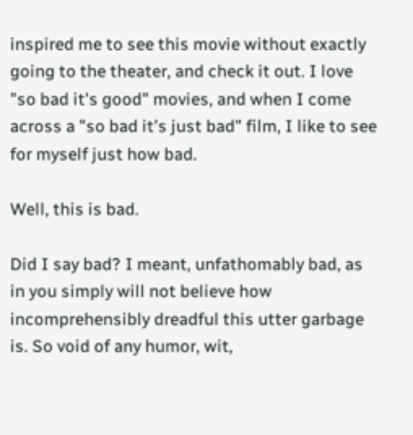inspired me to see this movie without exactly going to the theater, and check it out. I love "so bad it's good" movies, and when I come across a "so bad it's just bad" film, I like to see for myself just how bad.

Well, this is bad.

Did I say bad? I meant, unfathomably bad, as in you simply will not believe how incomprehensibly dreadful this utter garbage is. So void of any humor, wit,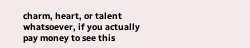charm, heart, or talent whatsoever, if you actually pay money to see this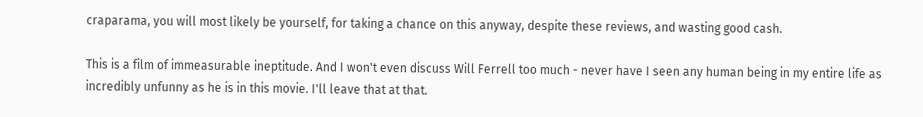craparama, you will most likely be yourself, for taking a chance on this anyway, despite these reviews, and wasting good cash.

This is a film of immeasurable ineptitude. And I won't even discuss Will Ferrell too much - never have I seen any human being in my entire life as incredibly unfunny as he is in this movie. I'll leave that at that.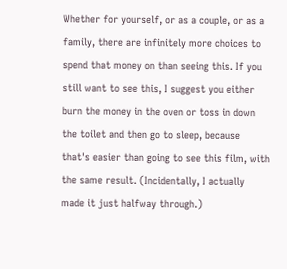Whether for yourself, or as a couple, or as a family, there are infinitely more choices to spend that money on than seeing this. If you still want to see this, I suggest you either burn the money in the oven or toss in down the toilet and then go to sleep, because that's easier than going to see this film, with the same result. (Incidentally, I actually made it just halfway through.)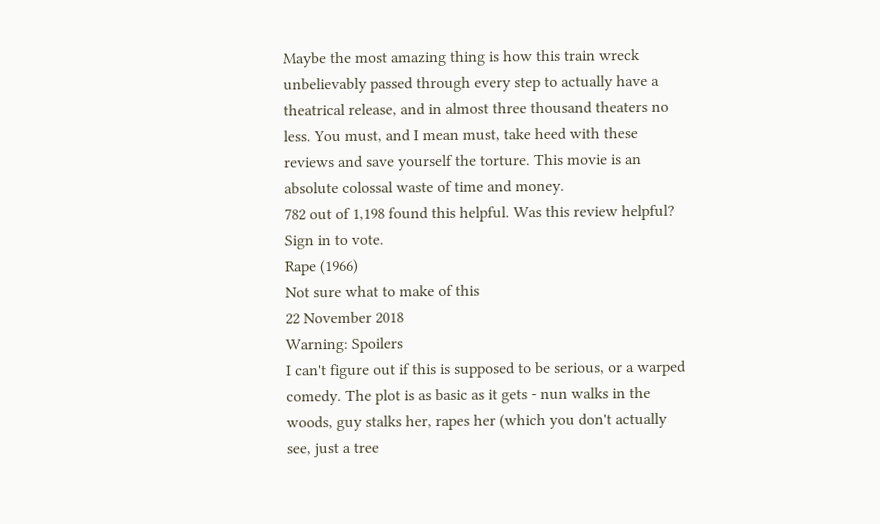Maybe the most amazing thing is how this train wreck unbelievably passed through every step to actually have a theatrical release, and in almost three thousand theaters no less. You must, and I mean must, take heed with these reviews and save yourself the torture. This movie is an absolute colossal waste of time and money.
782 out of 1,198 found this helpful. Was this review helpful? Sign in to vote.
Rape (1966)
Not sure what to make of this
22 November 2018
Warning: Spoilers
I can't figure out if this is supposed to be serious, or a warped comedy. The plot is as basic as it gets - nun walks in the woods, guy stalks her, rapes her (which you don't actually see, just a tree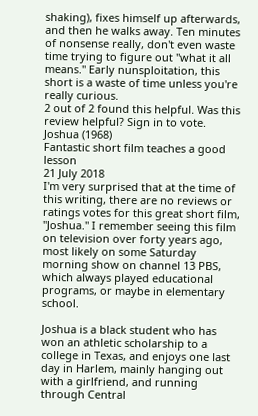shaking), fixes himself up afterwards, and then he walks away. Ten minutes of nonsense really, don't even waste time trying to figure out "what it all means." Early nunsploitation, this short is a waste of time unless you're really curious.
2 out of 2 found this helpful. Was this review helpful? Sign in to vote.
Joshua (1968)
Fantastic short film teaches a good lesson
21 July 2018
I'm very surprised that at the time of this writing, there are no reviews or ratings votes for this great short film, "Joshua." I remember seeing this film on television over forty years ago, most likely on some Saturday morning show on channel 13 PBS, which always played educational programs, or maybe in elementary school.

Joshua is a black student who has won an athletic scholarship to a college in Texas, and enjoys one last day in Harlem, mainly hanging out with a girlfriend, and running through Central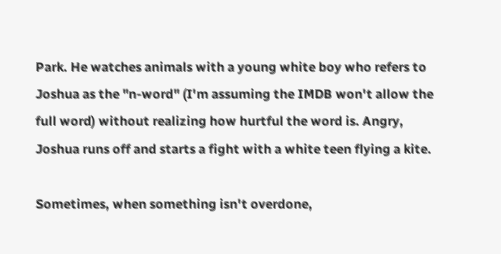Park. He watches animals with a young white boy who refers to Joshua as the "n-word" (I'm assuming the IMDB won't allow the full word) without realizing how hurtful the word is. Angry, Joshua runs off and starts a fight with a white teen flying a kite.

Sometimes, when something isn't overdone,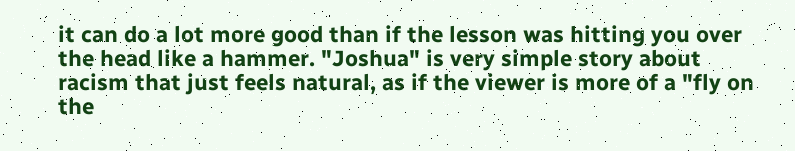it can do a lot more good than if the lesson was hitting you over the head like a hammer. "Joshua" is very simple story about racism that just feels natural, as if the viewer is more of a "fly on the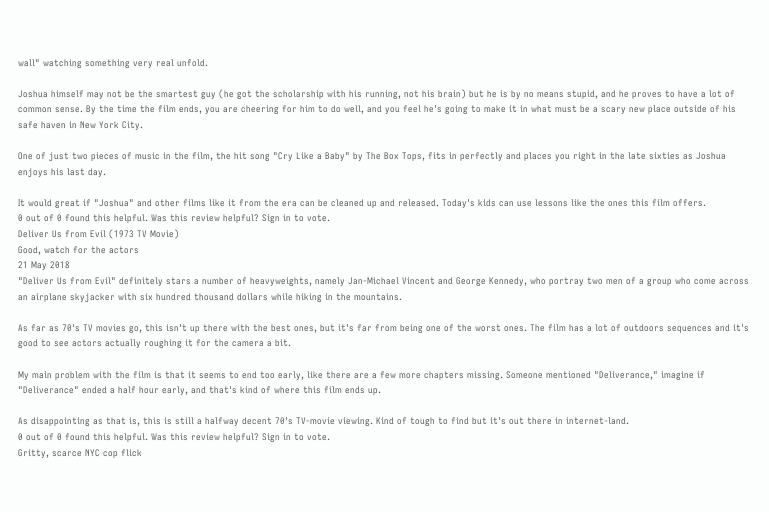wall" watching something very real unfold.

Joshua himself may not be the smartest guy (he got the scholarship with his running, not his brain) but he is by no means stupid, and he proves to have a lot of common sense. By the time the film ends, you are cheering for him to do well, and you feel he's going to make it in what must be a scary new place outside of his safe haven in New York City.

One of just two pieces of music in the film, the hit song "Cry Like a Baby" by The Box Tops, fits in perfectly and places you right in the late sixties as Joshua enjoys his last day.

It would great if "Joshua" and other films like it from the era can be cleaned up and released. Today's kids can use lessons like the ones this film offers.
0 out of 0 found this helpful. Was this review helpful? Sign in to vote.
Deliver Us from Evil (1973 TV Movie)
Good, watch for the actors
21 May 2018
"Deliver Us from Evil" definitely stars a number of heavyweights, namely Jan-Michael Vincent and George Kennedy, who portray two men of a group who come across an airplane skyjacker with six hundred thousand dollars while hiking in the mountains.

As far as 70's TV movies go, this isn't up there with the best ones, but it's far from being one of the worst ones. The film has a lot of outdoors sequences and it's good to see actors actually roughing it for the camera a bit.

My main problem with the film is that it seems to end too early, like there are a few more chapters missing. Someone mentioned "Deliverance," imagine if "Deliverance" ended a half hour early, and that's kind of where this film ends up.

As disappointing as that is, this is still a halfway decent 70's TV-movie viewing. Kind of tough to find but it's out there in internet-land.
0 out of 0 found this helpful. Was this review helpful? Sign in to vote.
Gritty, scarce NYC cop flick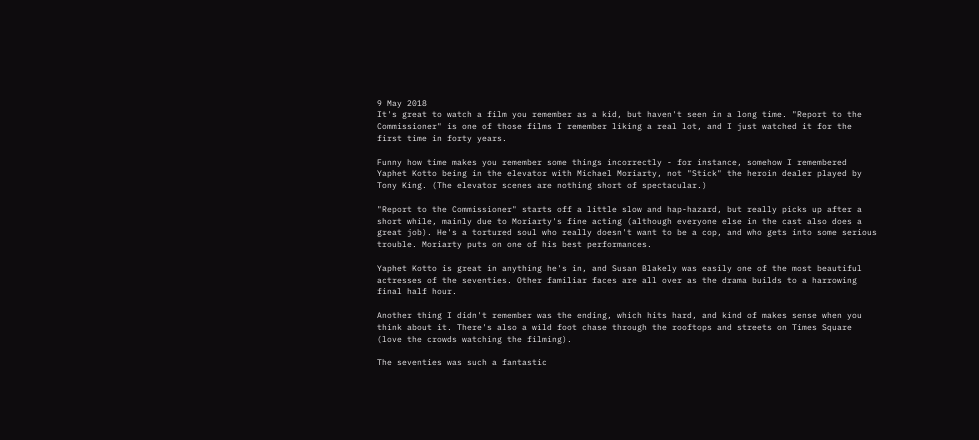9 May 2018
It's great to watch a film you remember as a kid, but haven't seen in a long time. "Report to the Commissioner" is one of those films I remember liking a real lot, and I just watched it for the first time in forty years.

Funny how time makes you remember some things incorrectly - for instance, somehow I remembered Yaphet Kotto being in the elevator with Michael Moriarty, not "Stick" the heroin dealer played by Tony King. (The elevator scenes are nothing short of spectacular.)

"Report to the Commissioner" starts off a little slow and hap-hazard, but really picks up after a short while, mainly due to Moriarty's fine acting (although everyone else in the cast also does a great job). He's a tortured soul who really doesn't want to be a cop, and who gets into some serious trouble. Moriarty puts on one of his best performances.

Yaphet Kotto is great in anything he's in, and Susan Blakely was easily one of the most beautiful actresses of the seventies. Other familiar faces are all over as the drama builds to a harrowing final half hour.

Another thing I didn't remember was the ending, which hits hard, and kind of makes sense when you think about it. There's also a wild foot chase through the rooftops and streets on Times Square (love the crowds watching the filming).

The seventies was such a fantastic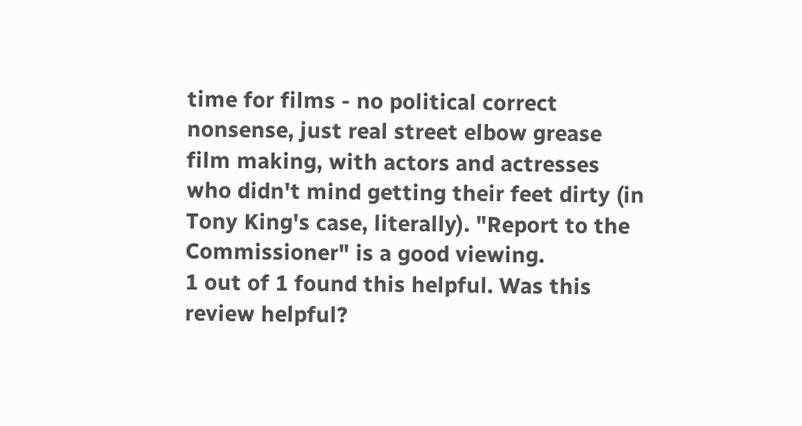time for films - no political correct nonsense, just real street elbow grease film making, with actors and actresses who didn't mind getting their feet dirty (in Tony King's case, literally). "Report to the Commissioner" is a good viewing.
1 out of 1 found this helpful. Was this review helpful?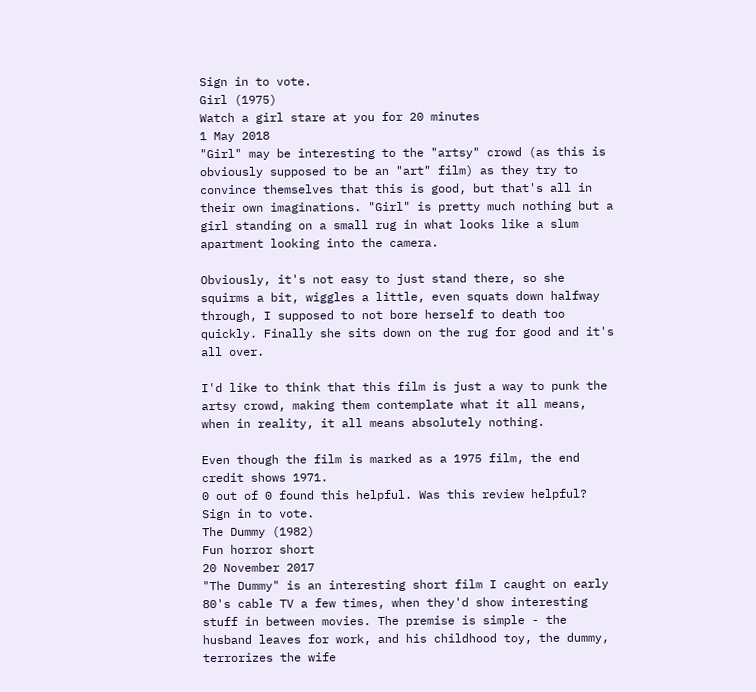Sign in to vote.
Girl (1975)
Watch a girl stare at you for 20 minutes
1 May 2018
"Girl" may be interesting to the "artsy" crowd (as this is obviously supposed to be an "art" film) as they try to convince themselves that this is good, but that's all in their own imaginations. "Girl" is pretty much nothing but a girl standing on a small rug in what looks like a slum apartment looking into the camera.

Obviously, it's not easy to just stand there, so she squirms a bit, wiggles a little, even squats down halfway through, I supposed to not bore herself to death too quickly. Finally she sits down on the rug for good and it's all over.

I'd like to think that this film is just a way to punk the artsy crowd, making them contemplate what it all means, when in reality, it all means absolutely nothing.

Even though the film is marked as a 1975 film, the end credit shows 1971.
0 out of 0 found this helpful. Was this review helpful? Sign in to vote.
The Dummy (1982)
Fun horror short
20 November 2017
"The Dummy" is an interesting short film I caught on early 80's cable TV a few times, when they'd show interesting stuff in between movies. The premise is simple - the husband leaves for work, and his childhood toy, the dummy, terrorizes the wife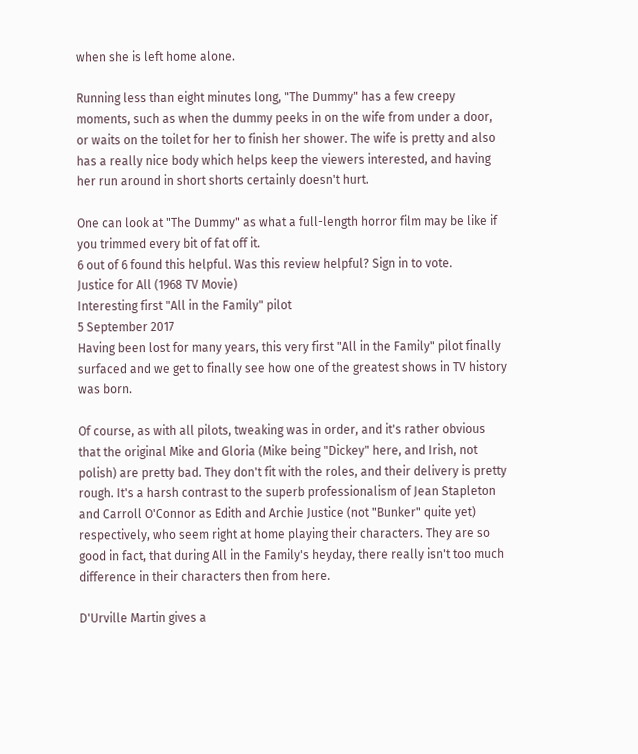when she is left home alone.

Running less than eight minutes long, "The Dummy" has a few creepy moments, such as when the dummy peeks in on the wife from under a door, or waits on the toilet for her to finish her shower. The wife is pretty and also has a really nice body which helps keep the viewers interested, and having her run around in short shorts certainly doesn't hurt.

One can look at "The Dummy" as what a full-length horror film may be like if you trimmed every bit of fat off it.
6 out of 6 found this helpful. Was this review helpful? Sign in to vote.
Justice for All (1968 TV Movie)
Interesting first "All in the Family" pilot
5 September 2017
Having been lost for many years, this very first "All in the Family" pilot finally surfaced and we get to finally see how one of the greatest shows in TV history was born.

Of course, as with all pilots, tweaking was in order, and it's rather obvious that the original Mike and Gloria (Mike being "Dickey" here, and Irish, not polish) are pretty bad. They don't fit with the roles, and their delivery is pretty rough. It's a harsh contrast to the superb professionalism of Jean Stapleton and Carroll O'Connor as Edith and Archie Justice (not "Bunker" quite yet) respectively, who seem right at home playing their characters. They are so good in fact, that during All in the Family's heyday, there really isn't too much difference in their characters then from here.

D'Urville Martin gives a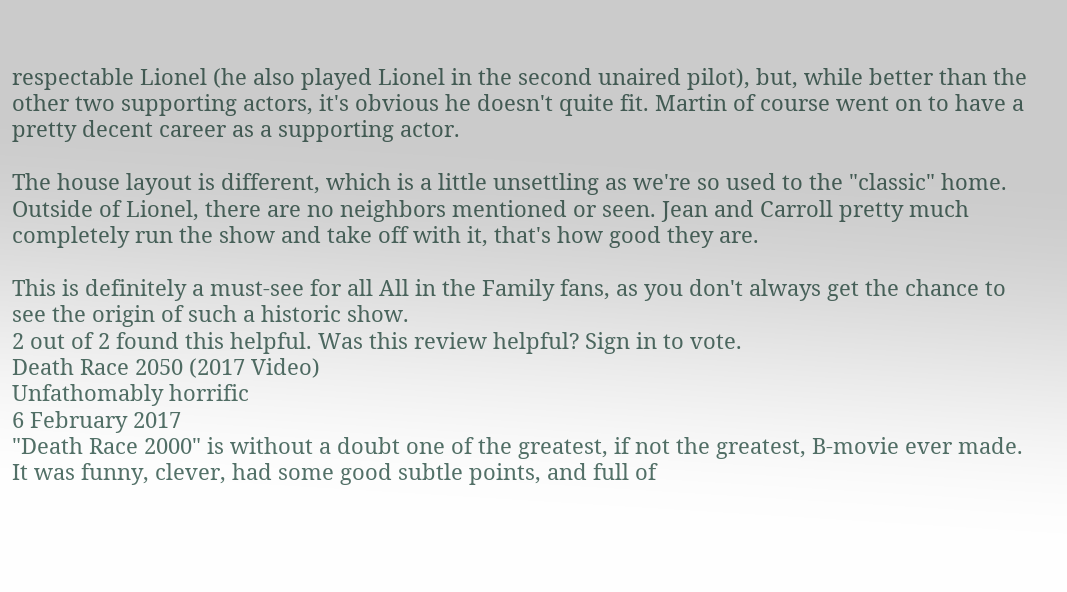respectable Lionel (he also played Lionel in the second unaired pilot), but, while better than the other two supporting actors, it's obvious he doesn't quite fit. Martin of course went on to have a pretty decent career as a supporting actor.

The house layout is different, which is a little unsettling as we're so used to the "classic" home. Outside of Lionel, there are no neighbors mentioned or seen. Jean and Carroll pretty much completely run the show and take off with it, that's how good they are.

This is definitely a must-see for all All in the Family fans, as you don't always get the chance to see the origin of such a historic show.
2 out of 2 found this helpful. Was this review helpful? Sign in to vote.
Death Race 2050 (2017 Video)
Unfathomably horrific
6 February 2017
"Death Race 2000" is without a doubt one of the greatest, if not the greatest, B-movie ever made. It was funny, clever, had some good subtle points, and full of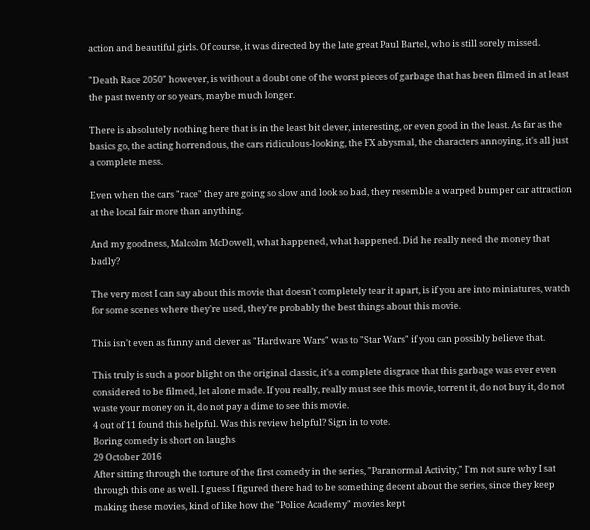action and beautiful girls. Of course, it was directed by the late great Paul Bartel, who is still sorely missed.

"Death Race 2050" however, is without a doubt one of the worst pieces of garbage that has been filmed in at least the past twenty or so years, maybe much longer.

There is absolutely nothing here that is in the least bit clever, interesting, or even good in the least. As far as the basics go, the acting horrendous, the cars ridiculous-looking, the FX abysmal, the characters annoying, it's all just a complete mess.

Even when the cars "race" they are going so slow and look so bad, they resemble a warped bumper car attraction at the local fair more than anything.

And my goodness, Malcolm McDowell, what happened, what happened. Did he really need the money that badly?

The very most I can say about this movie that doesn't completely tear it apart, is if you are into miniatures, watch for some scenes where they're used, they're probably the best things about this movie.

This isn't even as funny and clever as "Hardware Wars" was to "Star Wars" if you can possibly believe that.

This truly is such a poor blight on the original classic, it's a complete disgrace that this garbage was ever even considered to be filmed, let alone made. If you really, really must see this movie, torrent it, do not buy it, do not waste your money on it, do not pay a dime to see this movie.
4 out of 11 found this helpful. Was this review helpful? Sign in to vote.
Boring comedy is short on laughs
29 October 2016
After sitting through the torture of the first comedy in the series, "Paranormal Activity," I'm not sure why I sat through this one as well. I guess I figured there had to be something decent about the series, since they keep making these movies, kind of like how the "Police Academy" movies kept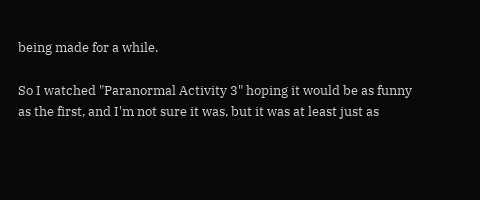being made for a while.

So I watched "Paranormal Activity 3" hoping it would be as funny as the first, and I'm not sure it was, but it was at least just as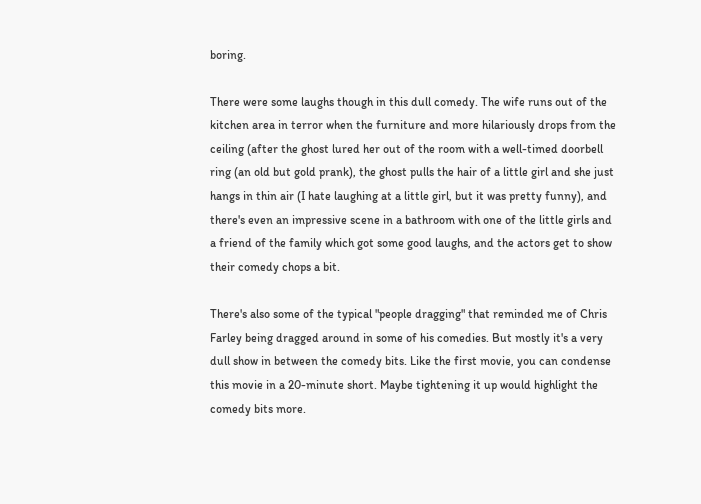boring.

There were some laughs though in this dull comedy. The wife runs out of the kitchen area in terror when the furniture and more hilariously drops from the ceiling (after the ghost lured her out of the room with a well-timed doorbell ring (an old but gold prank), the ghost pulls the hair of a little girl and she just hangs in thin air (I hate laughing at a little girl, but it was pretty funny), and there's even an impressive scene in a bathroom with one of the little girls and a friend of the family which got some good laughs, and the actors get to show their comedy chops a bit.

There's also some of the typical "people dragging" that reminded me of Chris Farley being dragged around in some of his comedies. But mostly it's a very dull show in between the comedy bits. Like the first movie, you can condense this movie in a 20-minute short. Maybe tightening it up would highlight the comedy bits more.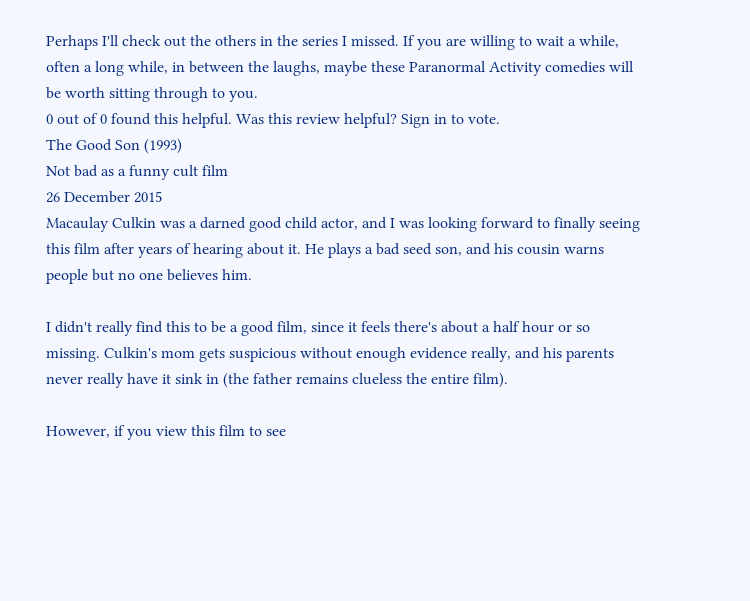Perhaps I'll check out the others in the series I missed. If you are willing to wait a while, often a long while, in between the laughs, maybe these Paranormal Activity comedies will be worth sitting through to you.
0 out of 0 found this helpful. Was this review helpful? Sign in to vote.
The Good Son (1993)
Not bad as a funny cult film
26 December 2015
Macaulay Culkin was a darned good child actor, and I was looking forward to finally seeing this film after years of hearing about it. He plays a bad seed son, and his cousin warns people but no one believes him.

I didn't really find this to be a good film, since it feels there's about a half hour or so missing. Culkin's mom gets suspicious without enough evidence really, and his parents never really have it sink in (the father remains clueless the entire film).

However, if you view this film to see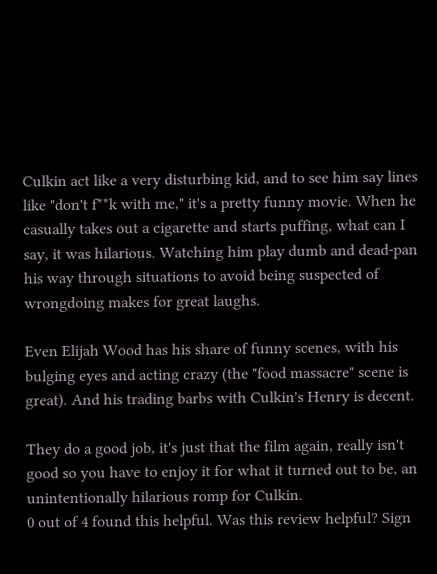Culkin act like a very disturbing kid, and to see him say lines like "don't f**k with me," it's a pretty funny movie. When he casually takes out a cigarette and starts puffing, what can I say, it was hilarious. Watching him play dumb and dead-pan his way through situations to avoid being suspected of wrongdoing makes for great laughs.

Even Elijah Wood has his share of funny scenes, with his bulging eyes and acting crazy (the "food massacre" scene is great). And his trading barbs with Culkin's Henry is decent.

They do a good job, it's just that the film again, really isn't good so you have to enjoy it for what it turned out to be, an unintentionally hilarious romp for Culkin.
0 out of 4 found this helpful. Was this review helpful? Sign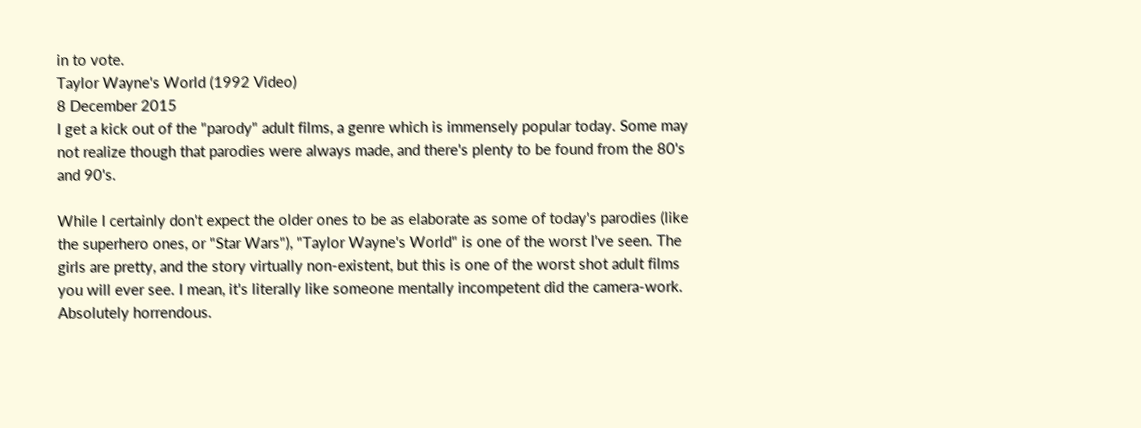in to vote.
Taylor Wayne's World (1992 Video)
8 December 2015
I get a kick out of the "parody" adult films, a genre which is immensely popular today. Some may not realize though that parodies were always made, and there's plenty to be found from the 80's and 90's.

While I certainly don't expect the older ones to be as elaborate as some of today's parodies (like the superhero ones, or "Star Wars"), "Taylor Wayne's World" is one of the worst I've seen. The girls are pretty, and the story virtually non-existent, but this is one of the worst shot adult films you will ever see. I mean, it's literally like someone mentally incompetent did the camera-work. Absolutely horrendous.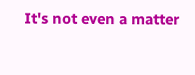It's not even a matter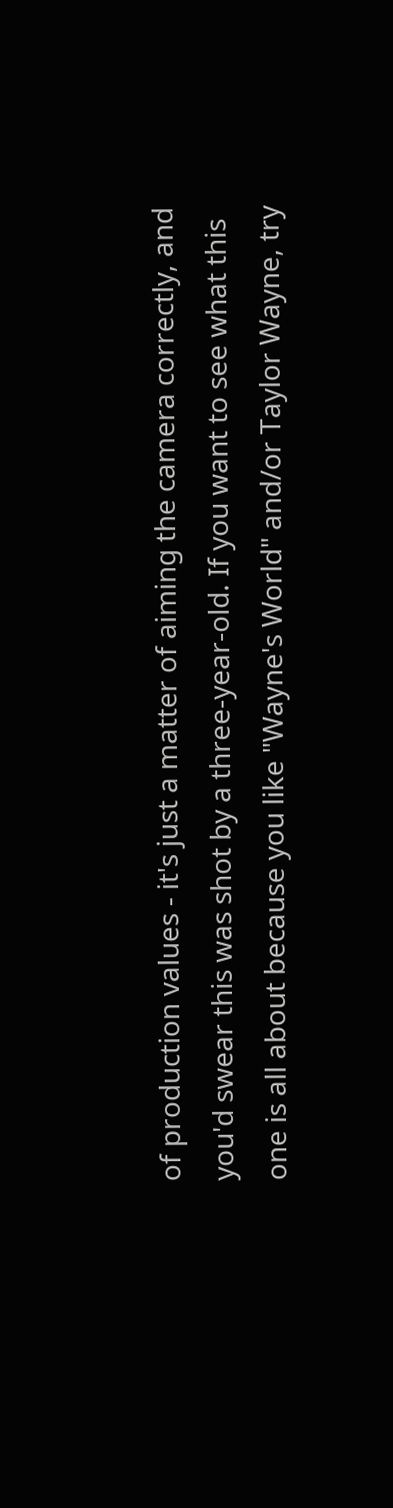of production values - it's just a matter of aiming the camera correctly, and you'd swear this was shot by a three-year-old. If you want to see what this one is all about because you like "Wayne's World" and/or Taylor Wayne, try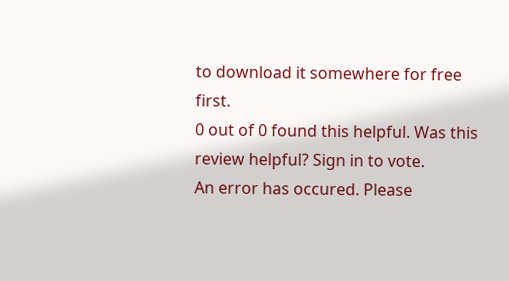to download it somewhere for free first.
0 out of 0 found this helpful. Was this review helpful? Sign in to vote.
An error has occured. Please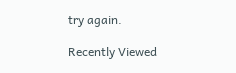try again.

Recently Viewed